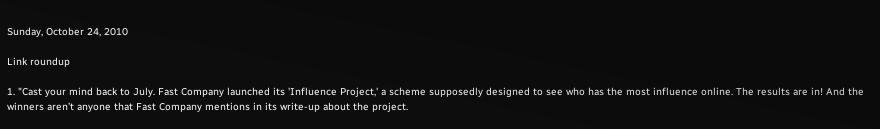Sunday, October 24, 2010

Link roundup

1. "Cast your mind back to July. Fast Company launched its 'Influence Project,' a scheme supposedly designed to see who has the most influence online. The results are in! And the winners aren’t anyone that Fast Company mentions in its write-up about the project.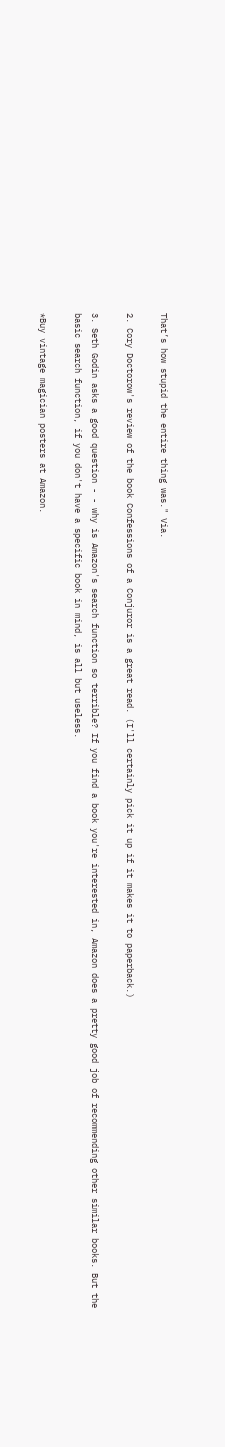That’s how stupid the entire thing was." Via.

2. Cory Doctorow's review of the book Confessions of a Conjuror is a great read. (I'll certainly pick it up if it makes it to paperback.)

3. Seth Godin asks a good question - - why is Amazon's search function so terrible? If you find a book you're interested in, Amazon does a pretty good job of recommending other similar books. But the basic search function, if you don't have a specific book in mind, is all but useless.

*Buy vintage magician posters at Amazon.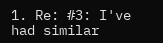1. Re: #3: I've had similar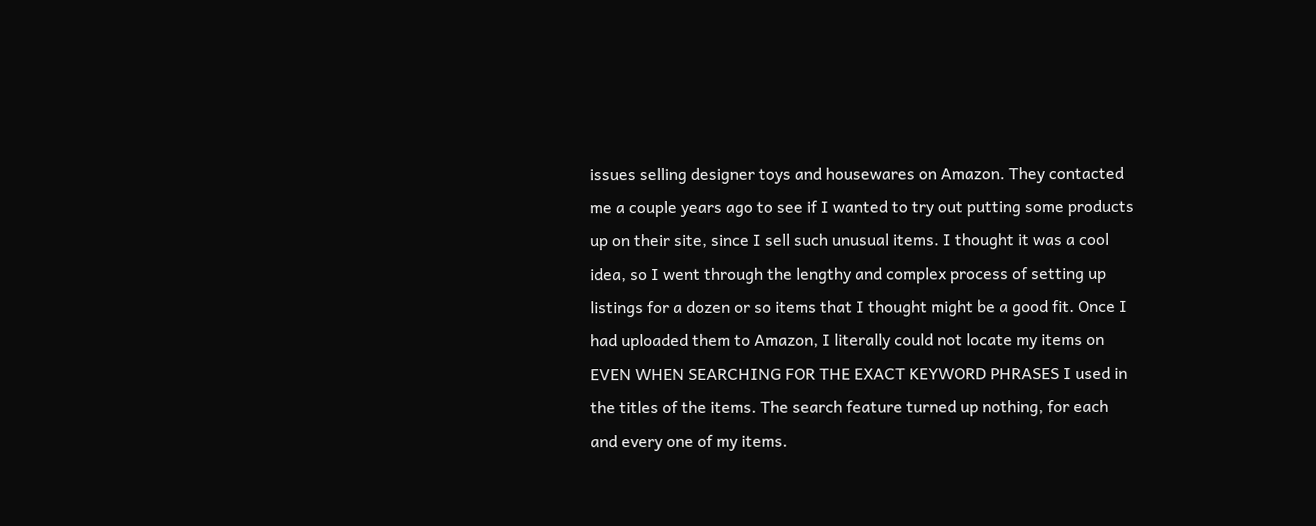issues selling designer toys and housewares on Amazon. They contacted me a couple years ago to see if I wanted to try out putting some products up on their site, since I sell such unusual items. I thought it was a cool idea, so I went through the lengthy and complex process of setting up listings for a dozen or so items that I thought might be a good fit. Once I had uploaded them to Amazon, I literally could not locate my items on EVEN WHEN SEARCHING FOR THE EXACT KEYWORD PHRASES I used in the titles of the items. The search feature turned up nothing, for each and every one of my items.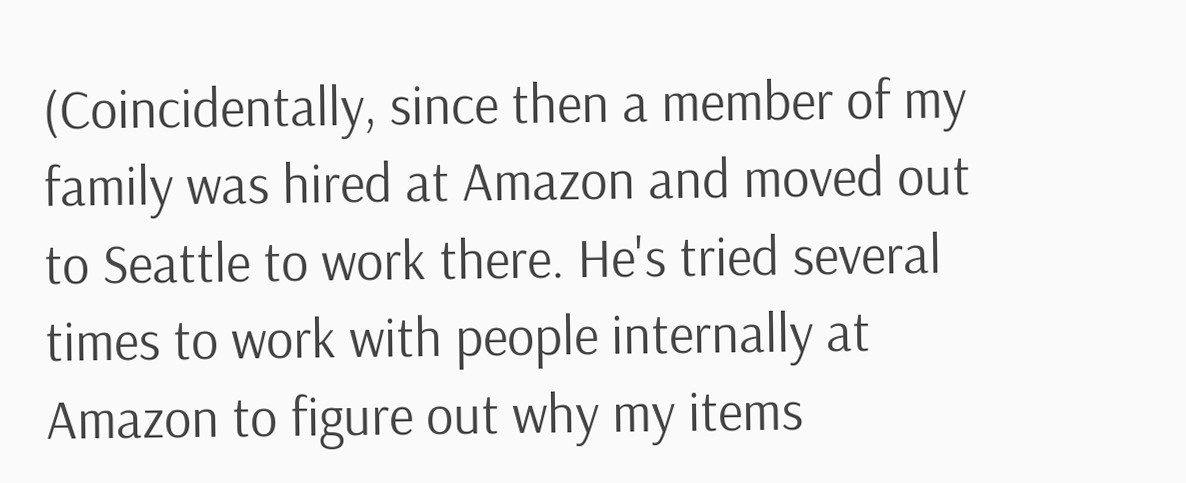(Coincidentally, since then a member of my family was hired at Amazon and moved out to Seattle to work there. He's tried several times to work with people internally at Amazon to figure out why my items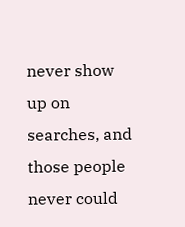never show up on searches, and those people never could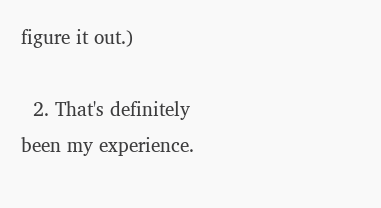figure it out.)

  2. That's definitely been my experience.